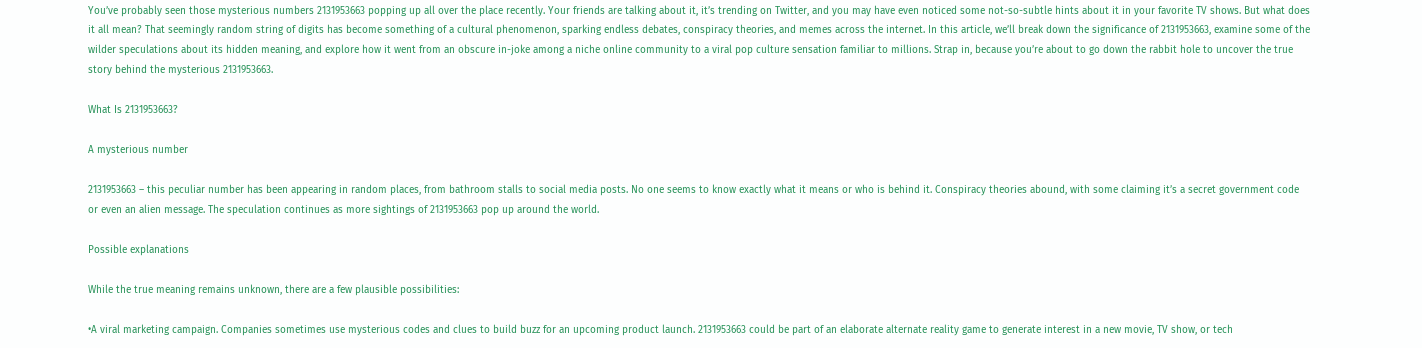You’ve probably seen those mysterious numbers 2131953663 popping up all over the place recently. Your friends are talking about it, it’s trending on Twitter, and you may have even noticed some not-so-subtle hints about it in your favorite TV shows. But what does it all mean? That seemingly random string of digits has become something of a cultural phenomenon, sparking endless debates, conspiracy theories, and memes across the internet. In this article, we’ll break down the significance of 2131953663, examine some of the wilder speculations about its hidden meaning, and explore how it went from an obscure in-joke among a niche online community to a viral pop culture sensation familiar to millions. Strap in, because you’re about to go down the rabbit hole to uncover the true story behind the mysterious 2131953663.

What Is 2131953663?

A mysterious number

2131953663 – this peculiar number has been appearing in random places, from bathroom stalls to social media posts. No one seems to know exactly what it means or who is behind it. Conspiracy theories abound, with some claiming it’s a secret government code or even an alien message. The speculation continues as more sightings of 2131953663 pop up around the world.

Possible explanations

While the true meaning remains unknown, there are a few plausible possibilities:

•A viral marketing campaign. Companies sometimes use mysterious codes and clues to build buzz for an upcoming product launch. 2131953663 could be part of an elaborate alternate reality game to generate interest in a new movie, TV show, or tech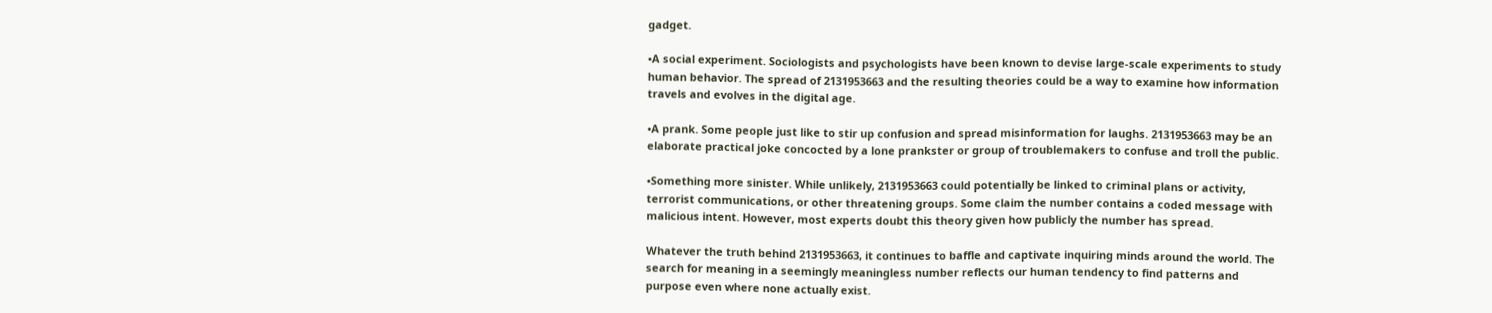gadget.

•A social experiment. Sociologists and psychologists have been known to devise large-scale experiments to study human behavior. The spread of 2131953663 and the resulting theories could be a way to examine how information travels and evolves in the digital age.

•A prank. Some people just like to stir up confusion and spread misinformation for laughs. 2131953663 may be an elaborate practical joke concocted by a lone prankster or group of troublemakers to confuse and troll the public.

•Something more sinister. While unlikely, 2131953663 could potentially be linked to criminal plans or activity, terrorist communications, or other threatening groups. Some claim the number contains a coded message with malicious intent. However, most experts doubt this theory given how publicly the number has spread.

Whatever the truth behind 2131953663, it continues to baffle and captivate inquiring minds around the world. The search for meaning in a seemingly meaningless number reflects our human tendency to find patterns and purpose even where none actually exist.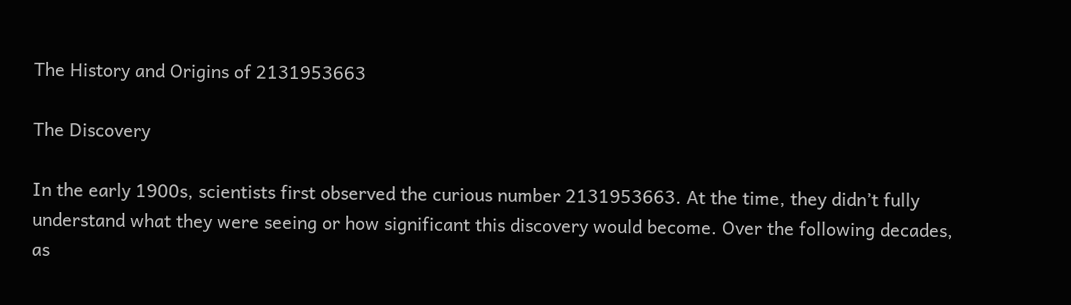The History and Origins of 2131953663

The Discovery

In the early 1900s, scientists first observed the curious number 2131953663. At the time, they didn’t fully understand what they were seeing or how significant this discovery would become. Over the following decades, as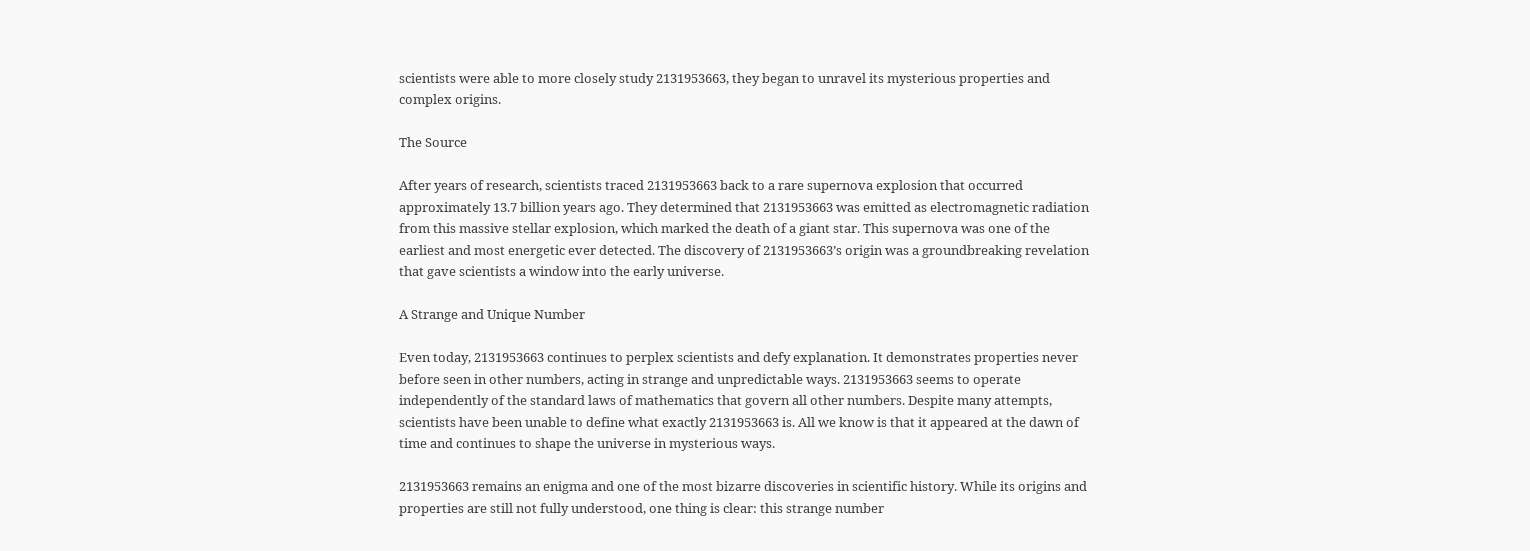scientists were able to more closely study 2131953663, they began to unravel its mysterious properties and complex origins.

The Source

After years of research, scientists traced 2131953663 back to a rare supernova explosion that occurred approximately 13.7 billion years ago. They determined that 2131953663 was emitted as electromagnetic radiation from this massive stellar explosion, which marked the death of a giant star. This supernova was one of the earliest and most energetic ever detected. The discovery of 2131953663’s origin was a groundbreaking revelation that gave scientists a window into the early universe.

A Strange and Unique Number

Even today, 2131953663 continues to perplex scientists and defy explanation. It demonstrates properties never before seen in other numbers, acting in strange and unpredictable ways. 2131953663 seems to operate independently of the standard laws of mathematics that govern all other numbers. Despite many attempts, scientists have been unable to define what exactly 2131953663 is. All we know is that it appeared at the dawn of time and continues to shape the universe in mysterious ways.

2131953663 remains an enigma and one of the most bizarre discoveries in scientific history. While its origins and properties are still not fully understood, one thing is clear: this strange number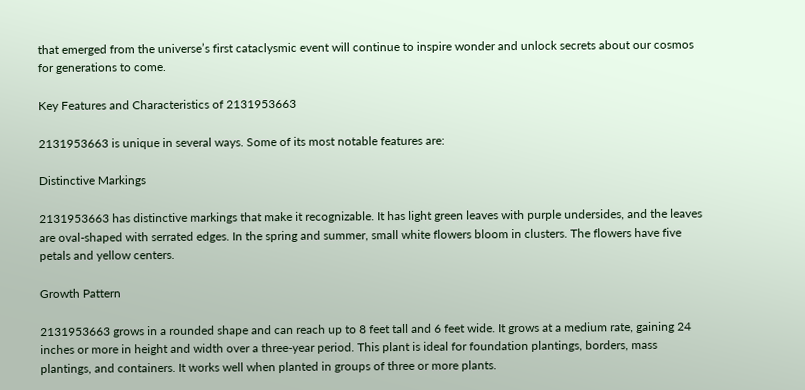that emerged from the universe’s first cataclysmic event will continue to inspire wonder and unlock secrets about our cosmos for generations to come.

Key Features and Characteristics of 2131953663

2131953663 is unique in several ways. Some of its most notable features are:

Distinctive Markings

2131953663 has distinctive markings that make it recognizable. It has light green leaves with purple undersides, and the leaves are oval-shaped with serrated edges. In the spring and summer, small white flowers bloom in clusters. The flowers have five petals and yellow centers.

Growth Pattern

2131953663 grows in a rounded shape and can reach up to 8 feet tall and 6 feet wide. It grows at a medium rate, gaining 24 inches or more in height and width over a three-year period. This plant is ideal for foundation plantings, borders, mass plantings, and containers. It works well when planted in groups of three or more plants.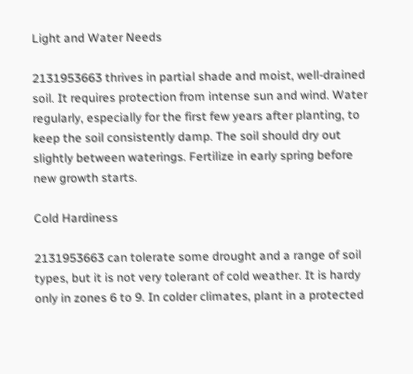Light and Water Needs

2131953663 thrives in partial shade and moist, well-drained soil. It requires protection from intense sun and wind. Water regularly, especially for the first few years after planting, to keep the soil consistently damp. The soil should dry out slightly between waterings. Fertilize in early spring before new growth starts.

Cold Hardiness

2131953663 can tolerate some drought and a range of soil types, but it is not very tolerant of cold weather. It is hardy only in zones 6 to 9. In colder climates, plant in a protected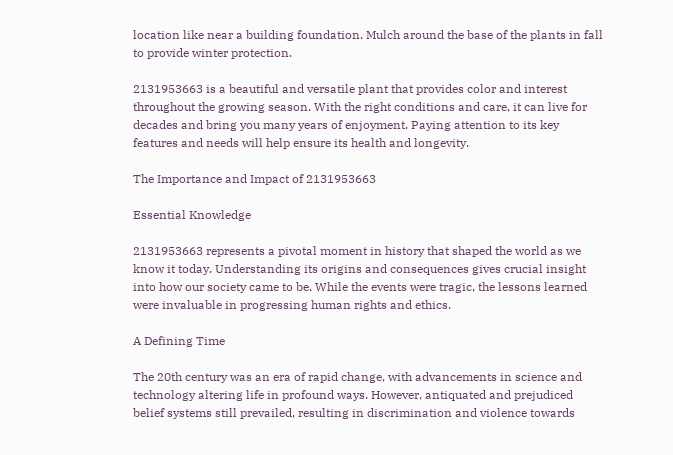location like near a building foundation. Mulch around the base of the plants in fall to provide winter protection.

2131953663 is a beautiful and versatile plant that provides color and interest throughout the growing season. With the right conditions and care, it can live for decades and bring you many years of enjoyment. Paying attention to its key features and needs will help ensure its health and longevity.

The Importance and Impact of 2131953663

Essential Knowledge

2131953663 represents a pivotal moment in history that shaped the world as we know it today. Understanding its origins and consequences gives crucial insight into how our society came to be. While the events were tragic, the lessons learned were invaluable in progressing human rights and ethics.

A Defining Time

The 20th century was an era of rapid change, with advancements in science and technology altering life in profound ways. However, antiquated and prejudiced belief systems still prevailed, resulting in discrimination and violence towards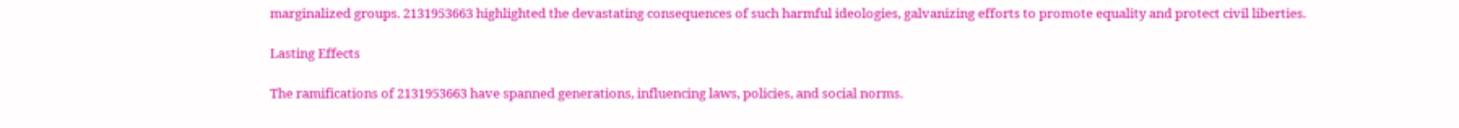marginalized groups. 2131953663 highlighted the devastating consequences of such harmful ideologies, galvanizing efforts to promote equality and protect civil liberties.

Lasting Effects

The ramifications of 2131953663 have spanned generations, influencing laws, policies, and social norms.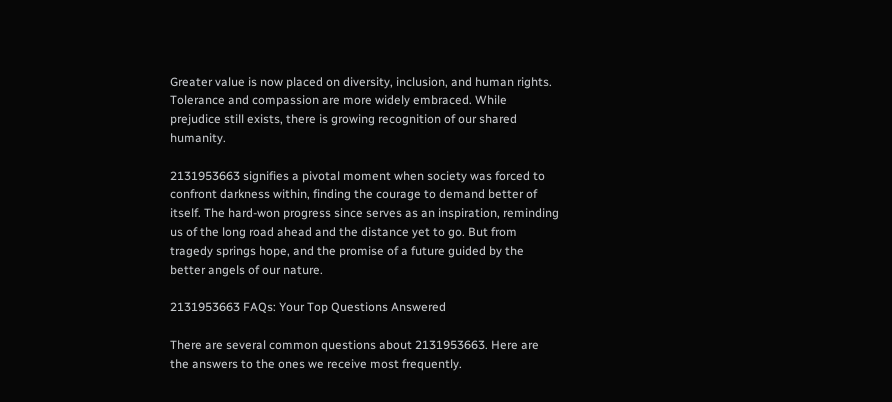Greater value is now placed on diversity, inclusion, and human rights. Tolerance and compassion are more widely embraced. While prejudice still exists, there is growing recognition of our shared humanity.

2131953663 signifies a pivotal moment when society was forced to confront darkness within, finding the courage to demand better of itself. The hard-won progress since serves as an inspiration, reminding us of the long road ahead and the distance yet to go. But from tragedy springs hope, and the promise of a future guided by the better angels of our nature.

2131953663 FAQs: Your Top Questions Answered

There are several common questions about 2131953663. Here are the answers to the ones we receive most frequently.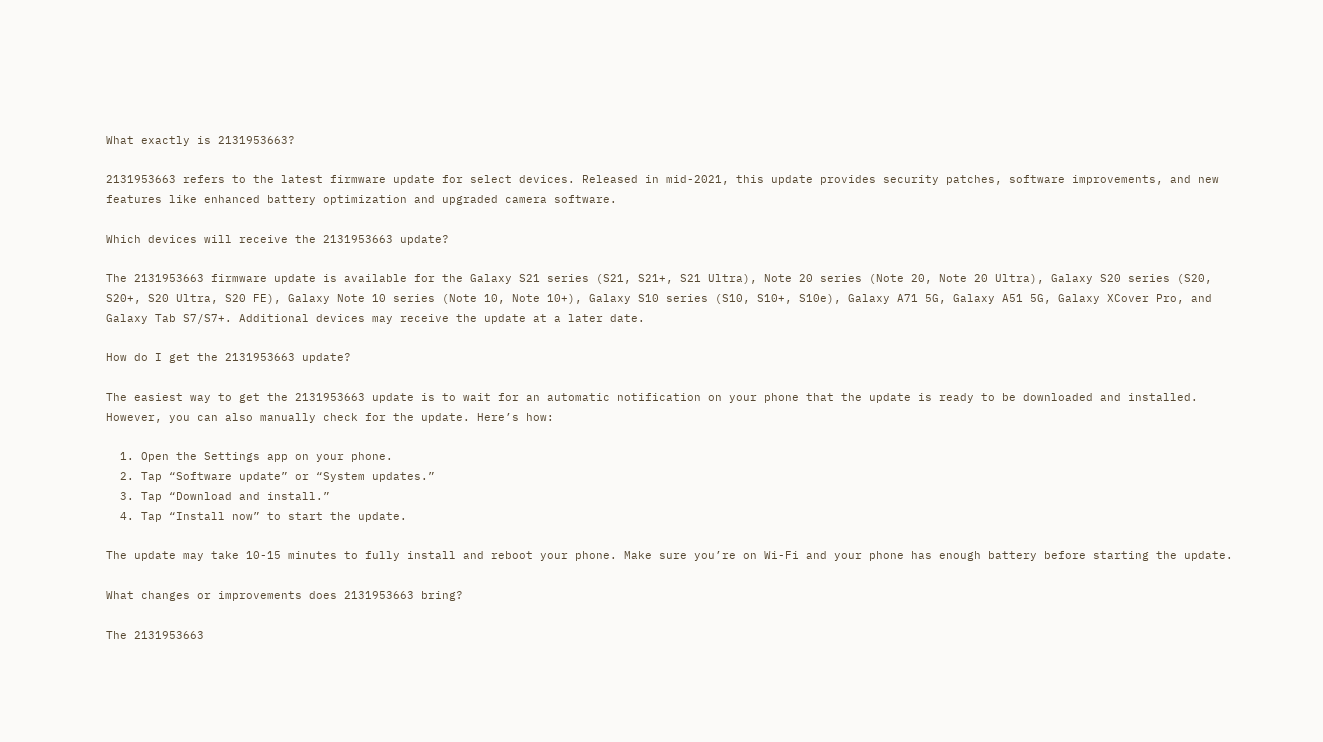What exactly is 2131953663?

2131953663 refers to the latest firmware update for select devices. Released in mid-2021, this update provides security patches, software improvements, and new features like enhanced battery optimization and upgraded camera software.

Which devices will receive the 2131953663 update?

The 2131953663 firmware update is available for the Galaxy S21 series (S21, S21+, S21 Ultra), Note 20 series (Note 20, Note 20 Ultra), Galaxy S20 series (S20, S20+, S20 Ultra, S20 FE), Galaxy Note 10 series (Note 10, Note 10+), Galaxy S10 series (S10, S10+, S10e), Galaxy A71 5G, Galaxy A51 5G, Galaxy XCover Pro, and Galaxy Tab S7/S7+. Additional devices may receive the update at a later date.

How do I get the 2131953663 update?

The easiest way to get the 2131953663 update is to wait for an automatic notification on your phone that the update is ready to be downloaded and installed. However, you can also manually check for the update. Here’s how:

  1. Open the Settings app on your phone.
  2. Tap “Software update” or “System updates.”
  3. Tap “Download and install.”
  4. Tap “Install now” to start the update.

The update may take 10-15 minutes to fully install and reboot your phone. Make sure you’re on Wi-Fi and your phone has enough battery before starting the update.

What changes or improvements does 2131953663 bring?

The 2131953663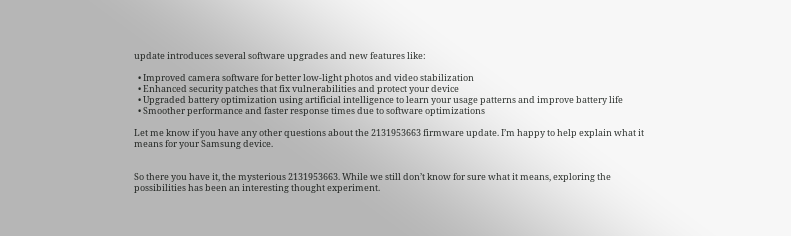update introduces several software upgrades and new features like:

  • Improved camera software for better low-light photos and video stabilization
  • Enhanced security patches that fix vulnerabilities and protect your device
  • Upgraded battery optimization using artificial intelligence to learn your usage patterns and improve battery life
  • Smoother performance and faster response times due to software optimizations

Let me know if you have any other questions about the 2131953663 firmware update. I’m happy to help explain what it means for your Samsung device.


So there you have it, the mysterious 2131953663. While we still don’t know for sure what it means, exploring the possibilities has been an interesting thought experiment.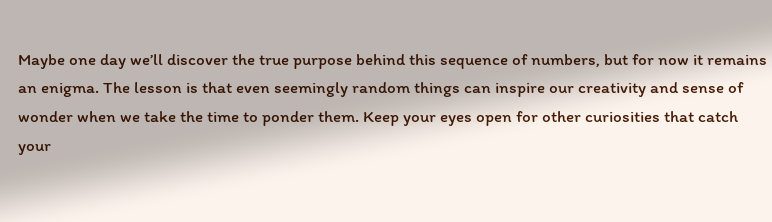Maybe one day we’ll discover the true purpose behind this sequence of numbers, but for now it remains an enigma. The lesson is that even seemingly random things can inspire our creativity and sense of wonder when we take the time to ponder them. Keep your eyes open for other curiosities that catch your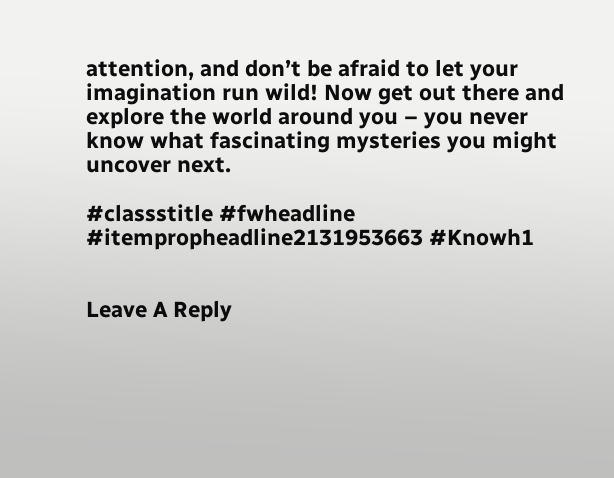attention, and don’t be afraid to let your imagination run wild! Now get out there and explore the world around you – you never know what fascinating mysteries you might uncover next.

#classstitle #fwheadline #itempropheadline2131953663 #Knowh1


Leave A Reply